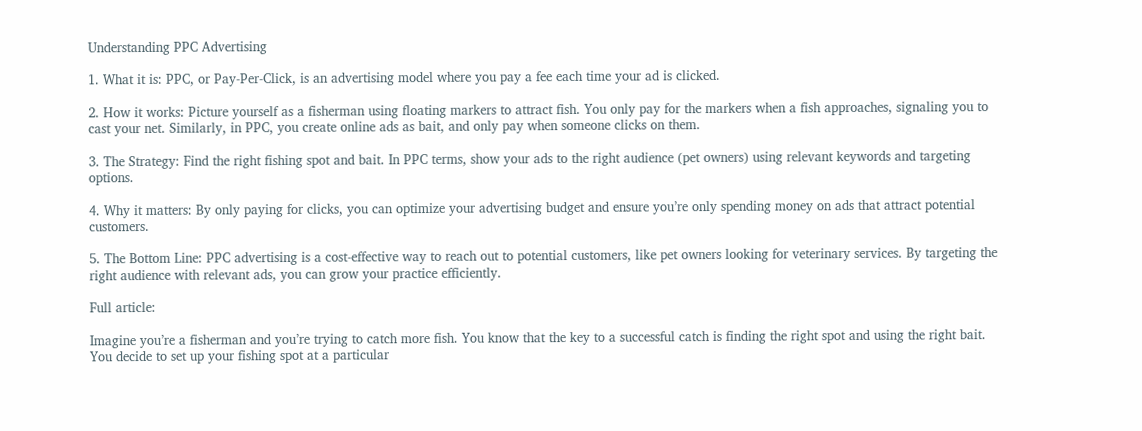Understanding PPC Advertising

1. What it is: PPC, or Pay-Per-Click, is an advertising model where you pay a fee each time your ad is clicked.

2. How it works: Picture yourself as a fisherman using floating markers to attract fish. You only pay for the markers when a fish approaches, signaling you to cast your net. Similarly, in PPC, you create online ads as bait, and only pay when someone clicks on them.

3. The Strategy: Find the right fishing spot and bait. In PPC terms, show your ads to the right audience (pet owners) using relevant keywords and targeting options.

4. Why it matters: By only paying for clicks, you can optimize your advertising budget and ensure you’re only spending money on ads that attract potential customers.

5. The Bottom Line: PPC advertising is a cost-effective way to reach out to potential customers, like pet owners looking for veterinary services. By targeting the right audience with relevant ads, you can grow your practice efficiently.

Full article:

Imagine you’re a fisherman and you’re trying to catch more fish. You know that the key to a successful catch is finding the right spot and using the right bait. You decide to set up your fishing spot at a particular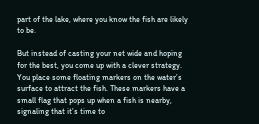part of the lake, where you know the fish are likely to be.

But instead of casting your net wide and hoping for the best, you come up with a clever strategy. You place some floating markers on the water’s surface to attract the fish. These markers have a small flag that pops up when a fish is nearby, signaling that it’s time to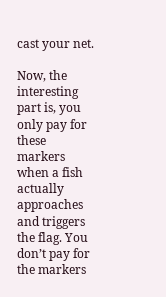cast your net.

Now, the interesting part is, you only pay for these markers when a fish actually approaches and triggers the flag. You don’t pay for the markers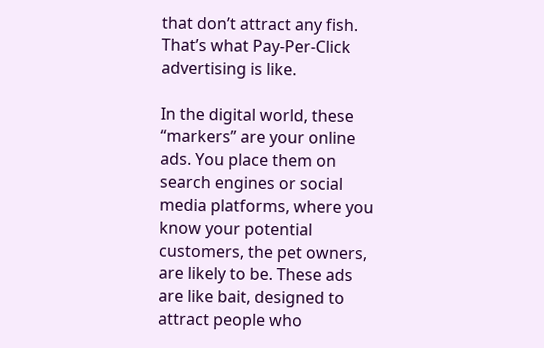that don’t attract any fish. That’s what Pay-Per-Click advertising is like.

In the digital world, these “markers” are your online ads. You place them on search engines or social media platforms, where you know your potential customers, the pet owners, are likely to be. These ads are like bait, designed to attract people who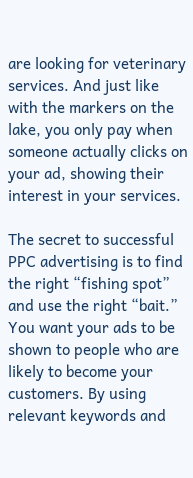are looking for veterinary services. And just like with the markers on the lake, you only pay when someone actually clicks on your ad, showing their interest in your services.

The secret to successful PPC advertising is to find the right “fishing spot” and use the right “bait.” You want your ads to be shown to people who are likely to become your customers. By using relevant keywords and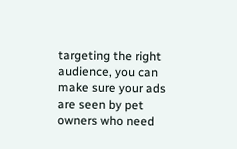targeting the right audience, you can make sure your ads are seen by pet owners who need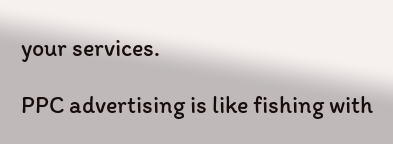your services.

PPC advertising is like fishing with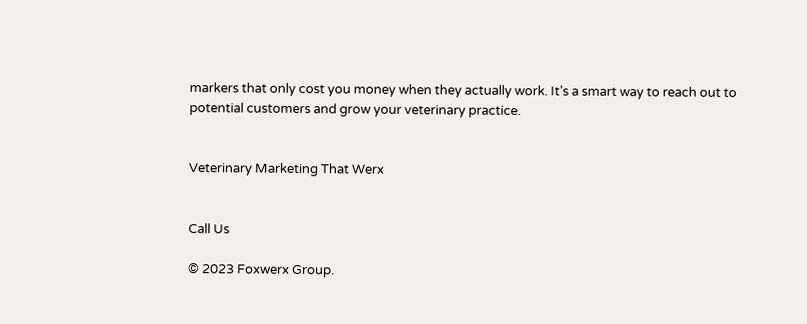markers that only cost you money when they actually work. It’s a smart way to reach out to potential customers and grow your veterinary practice.


Veterinary Marketing That Werx


Call Us

© 2023 Foxwerx Group.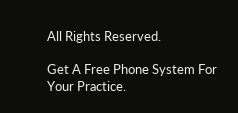All Rights Reserved.

Get A Free Phone System For Your Practice.